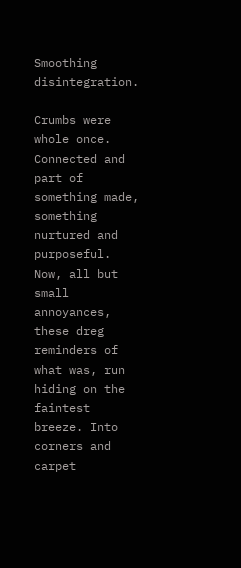Smoothing disintegration.

Crumbs were whole once. Connected and part of something made, something nurtured and purposeful. Now, all but small annoyances, these dreg reminders of what was, run hiding on the faintest breeze. Into corners and carpet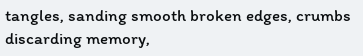tangles, sanding smooth broken edges, crumbs discarding memory,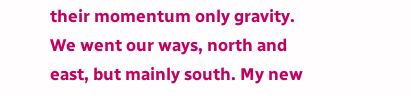their momentum only gravity. We went our ways, north and east, but mainly south. My new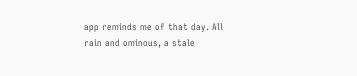app reminds me of that day. All rain and ominous, a stale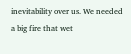inevitability over us. We needed a big fire that wet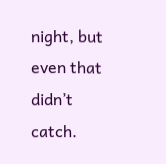night, but even that didn’t catch.